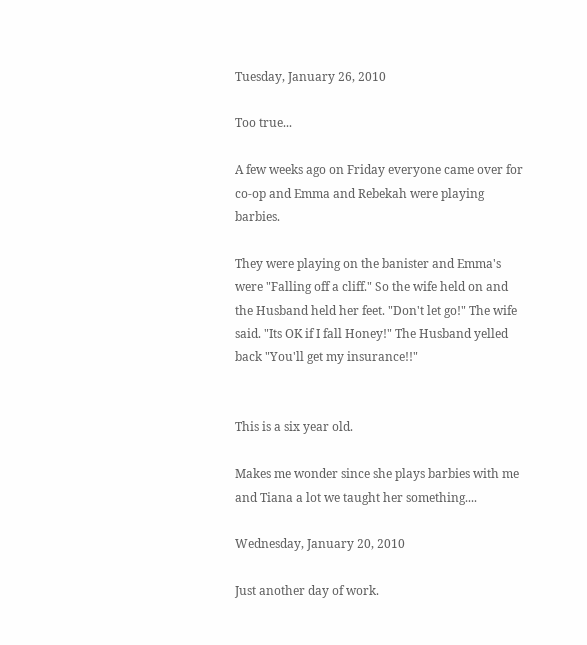Tuesday, January 26, 2010

Too true...

A few weeks ago on Friday everyone came over for co-op and Emma and Rebekah were playing barbies.

They were playing on the banister and Emma's were "Falling off a cliff." So the wife held on and the Husband held her feet. "Don't let go!" The wife said. "Its OK if I fall Honey!" The Husband yelled back "You'll get my insurance!!"


This is a six year old.

Makes me wonder since she plays barbies with me and Tiana a lot we taught her something....

Wednesday, January 20, 2010

Just another day of work.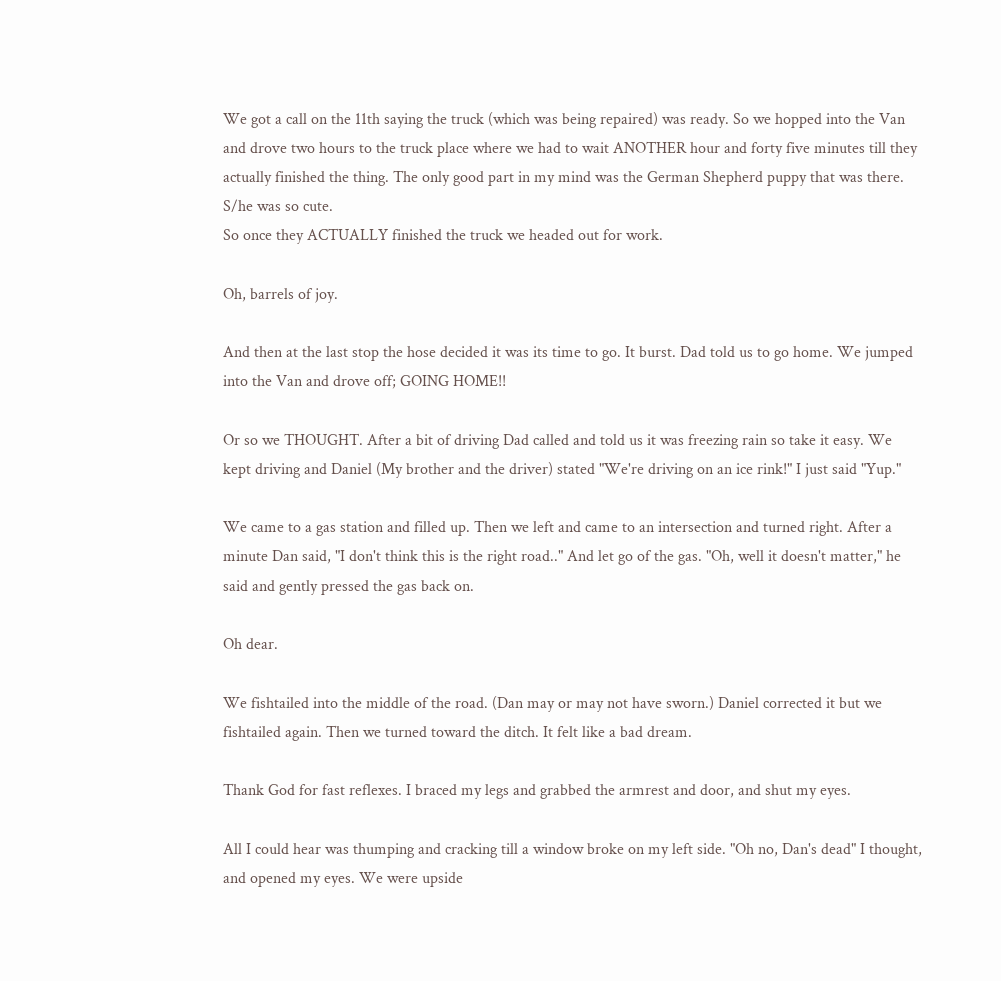We got a call on the 11th saying the truck (which was being repaired) was ready. So we hopped into the Van and drove two hours to the truck place where we had to wait ANOTHER hour and forty five minutes till they actually finished the thing. The only good part in my mind was the German Shepherd puppy that was there. S/he was so cute.
So once they ACTUALLY finished the truck we headed out for work.

Oh, barrels of joy.

And then at the last stop the hose decided it was its time to go. It burst. Dad told us to go home. We jumped into the Van and drove off; GOING HOME!!

Or so we THOUGHT. After a bit of driving Dad called and told us it was freezing rain so take it easy. We kept driving and Daniel (My brother and the driver) stated "We're driving on an ice rink!" I just said "Yup."

We came to a gas station and filled up. Then we left and came to an intersection and turned right. After a minute Dan said, "I don't think this is the right road.." And let go of the gas. "Oh, well it doesn't matter," he said and gently pressed the gas back on.

Oh dear.

We fishtailed into the middle of the road. (Dan may or may not have sworn.) Daniel corrected it but we fishtailed again. Then we turned toward the ditch. It felt like a bad dream.

Thank God for fast reflexes. I braced my legs and grabbed the armrest and door, and shut my eyes.

All I could hear was thumping and cracking till a window broke on my left side. "Oh no, Dan's dead" I thought, and opened my eyes. We were upside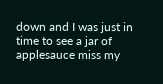down and I was just in time to see a jar of applesauce miss my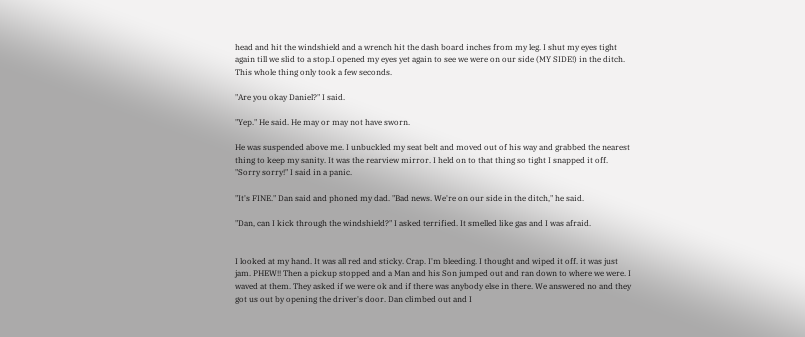head and hit the windshield and a wrench hit the dash board inches from my leg. I shut my eyes tight again till we slid to a stop.I opened my eyes yet again to see we were on our side (MY SIDE!) in the ditch. This whole thing only took a few seconds.

"Are you okay Daniel?" I said.

"Yep." He said. He may or may not have sworn.

He was suspended above me. I unbuckled my seat belt and moved out of his way and grabbed the nearest thing to keep my sanity. It was the rearview mirror. I held on to that thing so tight I snapped it off. "Sorry sorry!" I said in a panic.

"It's FINE." Dan said and phoned my dad. "Bad news. We're on our side in the ditch," he said.

"Dan, can I kick through the windshield?" I asked terrified. It smelled like gas and I was afraid.


I looked at my hand. It was all red and sticky. Crap. I'm bleeding. I thought and wiped it off. it was just jam. PHEW!! Then a pickup stopped and a Man and his Son jumped out and ran down to where we were. I waved at them. They asked if we were ok and if there was anybody else in there. We answered no and they got us out by opening the driver's door. Dan climbed out and I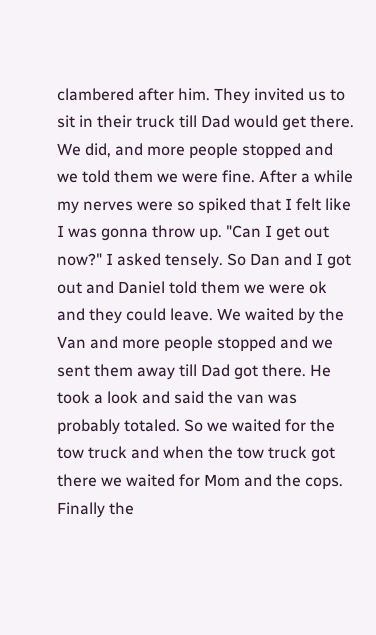clambered after him. They invited us to sit in their truck till Dad would get there. We did, and more people stopped and we told them we were fine. After a while my nerves were so spiked that I felt like I was gonna throw up. "Can I get out now?" I asked tensely. So Dan and I got out and Daniel told them we were ok and they could leave. We waited by the Van and more people stopped and we sent them away till Dad got there. He took a look and said the van was probably totaled. So we waited for the tow truck and when the tow truck got there we waited for Mom and the cops. Finally the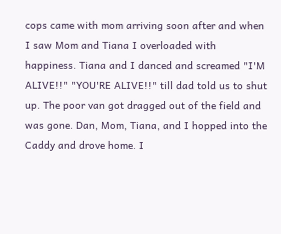cops came with mom arriving soon after and when I saw Mom and Tiana I overloaded with happiness. Tiana and I danced and screamed "I'M ALIVE!!" "YOU'RE ALIVE!!" till dad told us to shut up. The poor van got dragged out of the field and was gone. Dan, Mom, Tiana, and I hopped into the Caddy and drove home. I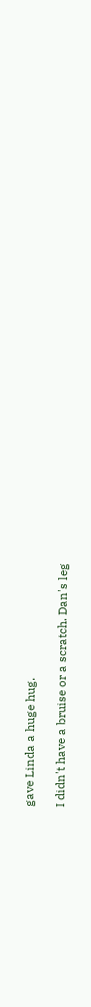gave Linda a huge hug.

I didn't have a bruise or a scratch. Dan's leg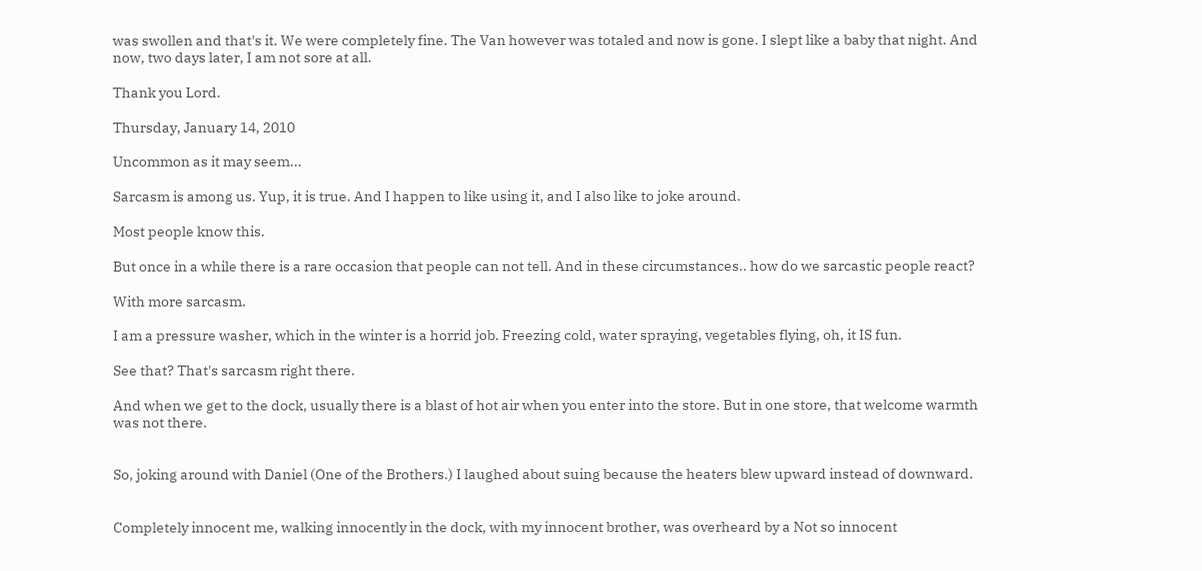was swollen and that's it. We were completely fine. The Van however was totaled and now is gone. I slept like a baby that night. And now, two days later, I am not sore at all.

Thank you Lord.

Thursday, January 14, 2010

Uncommon as it may seem...

Sarcasm is among us. Yup, it is true. And I happen to like using it, and I also like to joke around.

Most people know this.

But once in a while there is a rare occasion that people can not tell. And in these circumstances.. how do we sarcastic people react?

With more sarcasm.

I am a pressure washer, which in the winter is a horrid job. Freezing cold, water spraying, vegetables flying, oh, it IS fun.

See that? That's sarcasm right there.

And when we get to the dock, usually there is a blast of hot air when you enter into the store. But in one store, that welcome warmth was not there.


So, joking around with Daniel (One of the Brothers.) I laughed about suing because the heaters blew upward instead of downward.


Completely innocent me, walking innocently in the dock, with my innocent brother, was overheard by a Not so innocent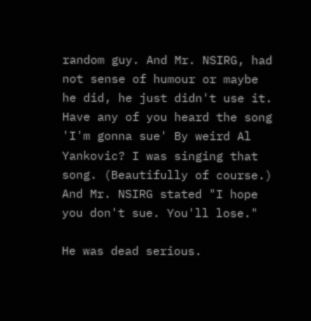random guy. And Mr. NSIRG, had not sense of humour or maybe he did, he just didn't use it.
Have any of you heard the song 'I'm gonna sue' By weird Al Yankovic? I was singing that song. (Beautifully of course.) And Mr. NSIRG stated "I hope you don't sue. You'll lose."

He was dead serious.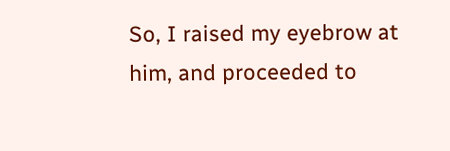So, I raised my eyebrow at him, and proceeded to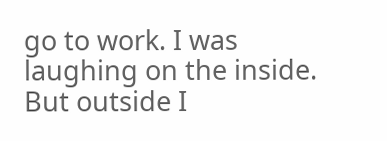go to work. I was laughing on the inside. But outside I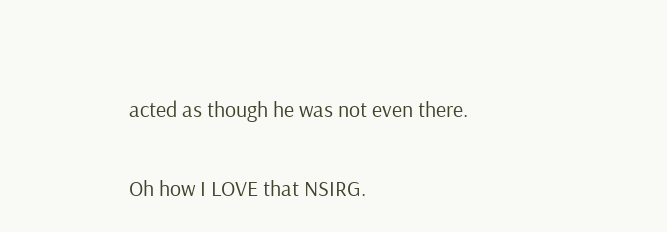acted as though he was not even there.

Oh how I LOVE that NSIRG.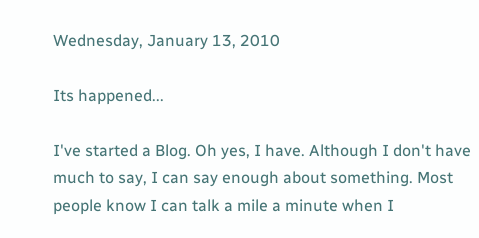Wednesday, January 13, 2010

Its happened...

I've started a Blog. Oh yes, I have. Although I don't have much to say, I can say enough about something. Most people know I can talk a mile a minute when I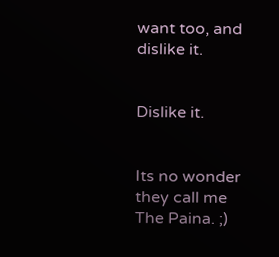want too, and dislike it.


Dislike it.


Its no wonder they call me The Paina. ;)